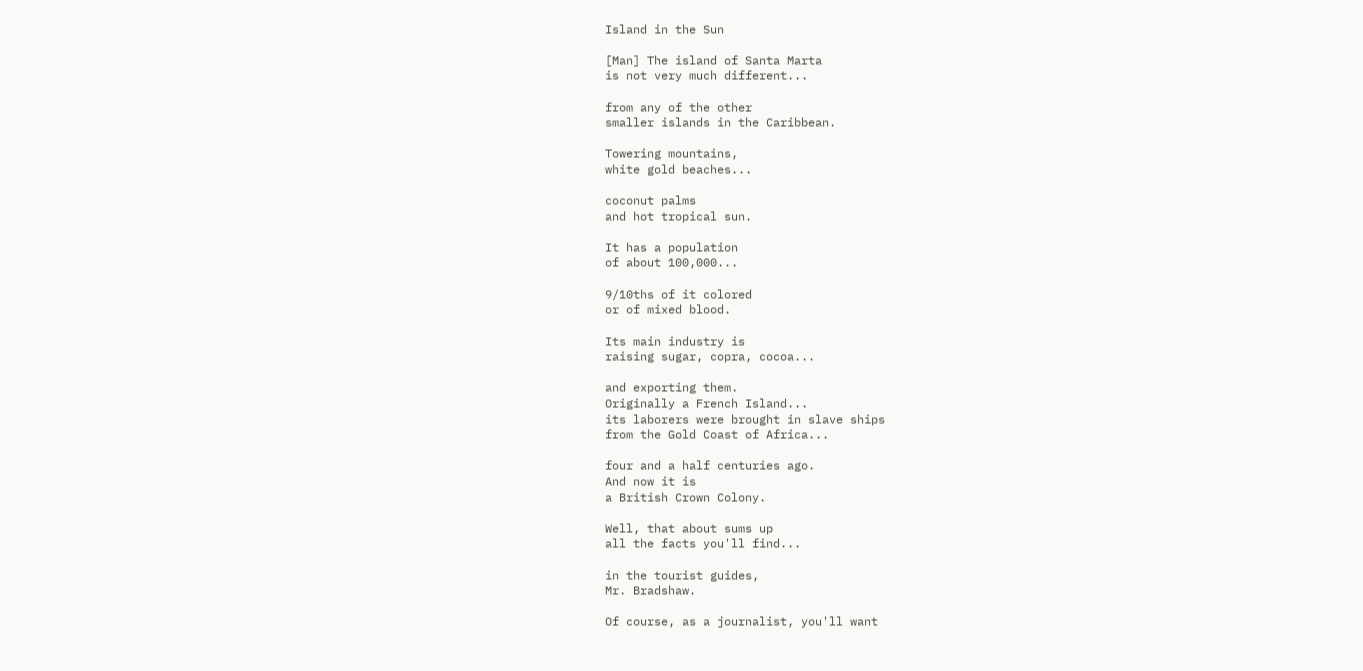Island in the Sun

[Man] The island of Santa Marta
is not very much different...

from any of the other
smaller islands in the Caribbean.

Towering mountains,
white gold beaches...

coconut palms
and hot tropical sun.

It has a population
of about 100,000...

9/10ths of it colored
or of mixed blood.

Its main industry is
raising sugar, copra, cocoa...

and exporting them.
Originally a French Island...
its laborers were brought in slave ships
from the Gold Coast of Africa...

four and a half centuries ago.
And now it is
a British Crown Colony.

Well, that about sums up
all the facts you'll find...

in the tourist guides,
Mr. Bradshaw.

Of course, as a journalist, you'll want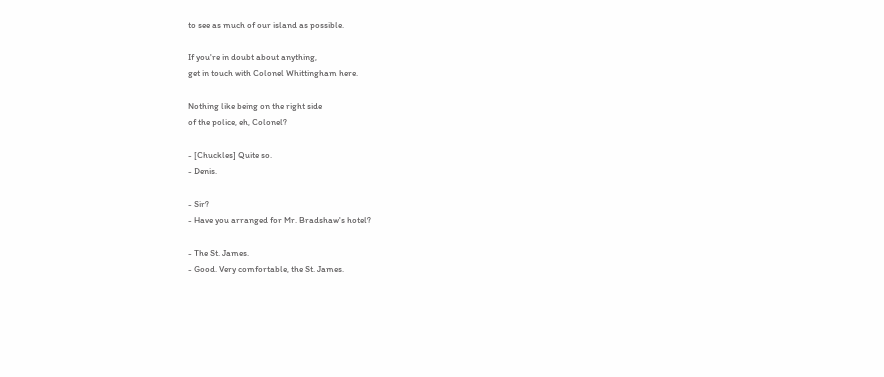to see as much of our island as possible.

If you're in doubt about anything,
get in touch with Colonel Whittingham here.

Nothing like being on the right side
of the police, eh, Colonel?

- [Chuckles] Quite so.
- Denis.

- Sir?
- Have you arranged for Mr. Bradshaw's hotel?

- The St. James.
- Good. Very comfortable, the St. James.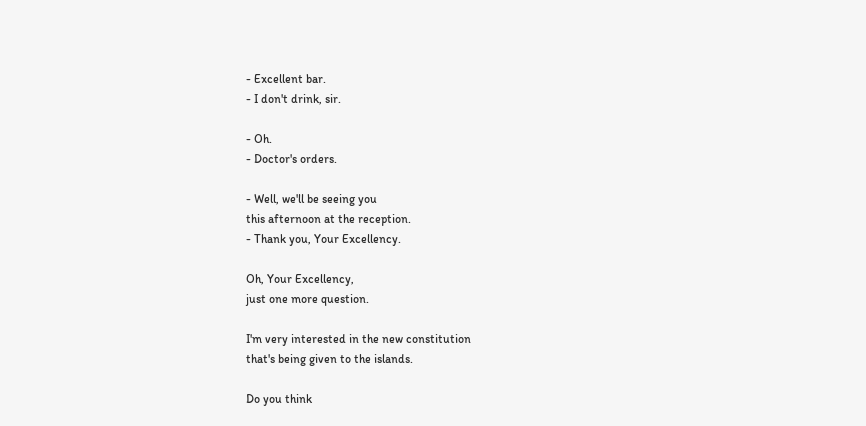- Excellent bar.
- I don't drink, sir.

- Oh.
- Doctor's orders.

- Well, we'll be seeing you
this afternoon at the reception.
- Thank you, Your Excellency.

Oh, Your Excellency,
just one more question.

I'm very interested in the new constitution
that's being given to the islands.

Do you think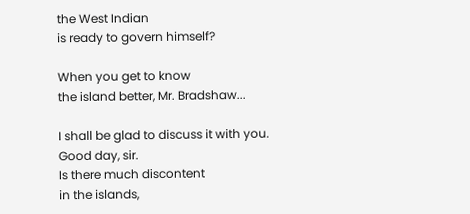the West Indian
is ready to govern himself?

When you get to know
the island better, Mr. Bradshaw...

I shall be glad to discuss it with you.
Good day, sir.
Is there much discontent
in the islands,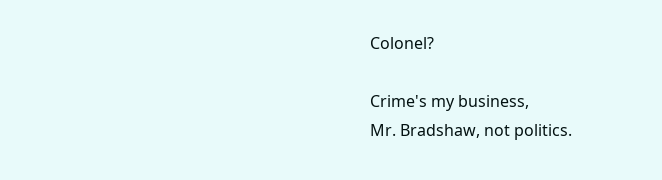Colonel?

Crime's my business,
Mr. Bradshaw, not politics.